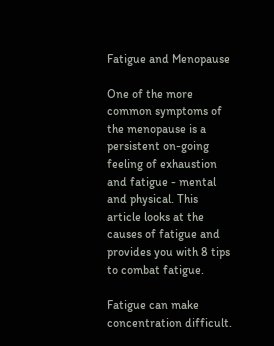Fatigue and Menopause

One of the more common symptoms of the menopause is a persistent on-going feeling of exhaustion and fatigue - mental and physical. This article looks at the causes of fatigue and provides you with 8 tips to combat fatigue.

Fatigue can make concentration difficult.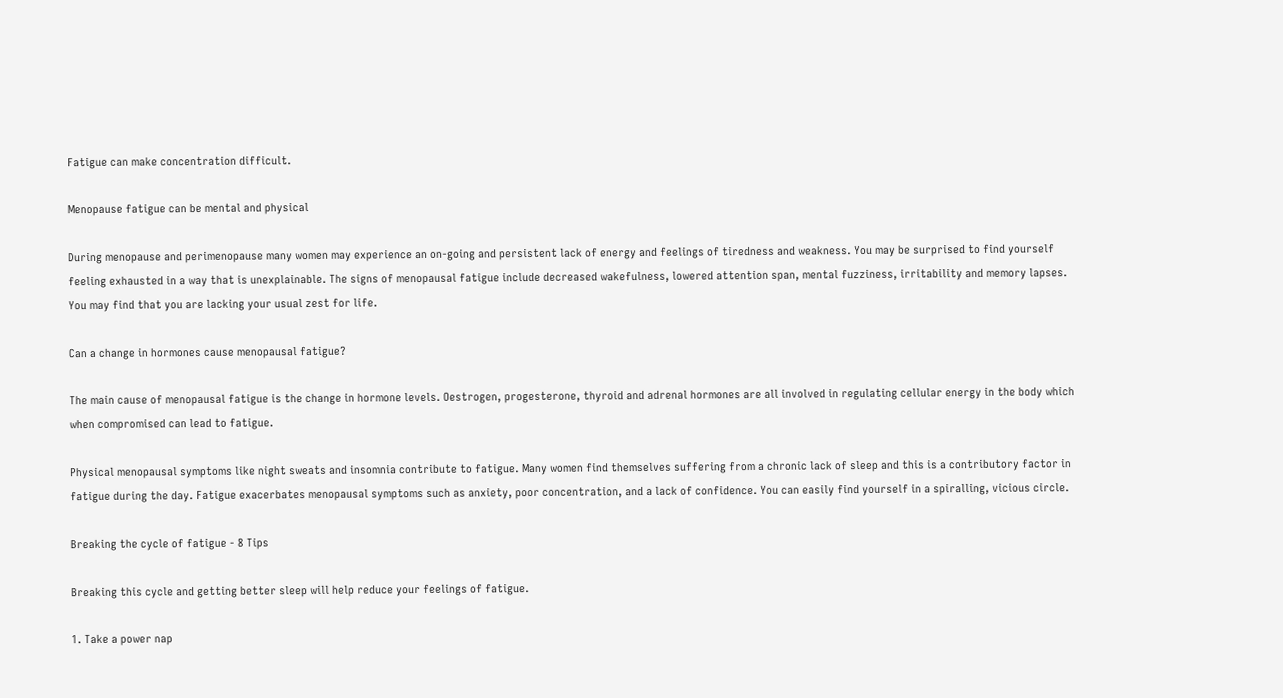Fatigue can make concentration difficult.

Menopause fatigue can be mental and physical

During menopause and perimenopause many women may experience an on-going and persistent lack of energy and feelings of tiredness and weakness. You may be surprised to find yourself feeling exhausted in a way that is unexplainable. The signs of menopausal fatigue include decreased wakefulness, lowered attention span, mental fuzziness, irritability and memory lapses. You may find that you are lacking your usual zest for life.

Can a change in hormones cause menopausal fatigue?

The main cause of menopausal fatigue is the change in hormone levels. Oestrogen, progesterone, thyroid and adrenal hormones are all involved in regulating cellular energy in the body which when compromised can lead to fatigue.

Physical menopausal symptoms like night sweats and insomnia contribute to fatigue. Many women find themselves suffering from a chronic lack of sleep and this is a contributory factor in fatigue during the day. Fatigue exacerbates menopausal symptoms such as anxiety, poor concentration, and a lack of confidence. You can easily find yourself in a spiralling, vicious circle.

Breaking the cycle of fatigue - 8 Tips

Breaking this cycle and getting better sleep will help reduce your feelings of fatigue.

1. Take a power nap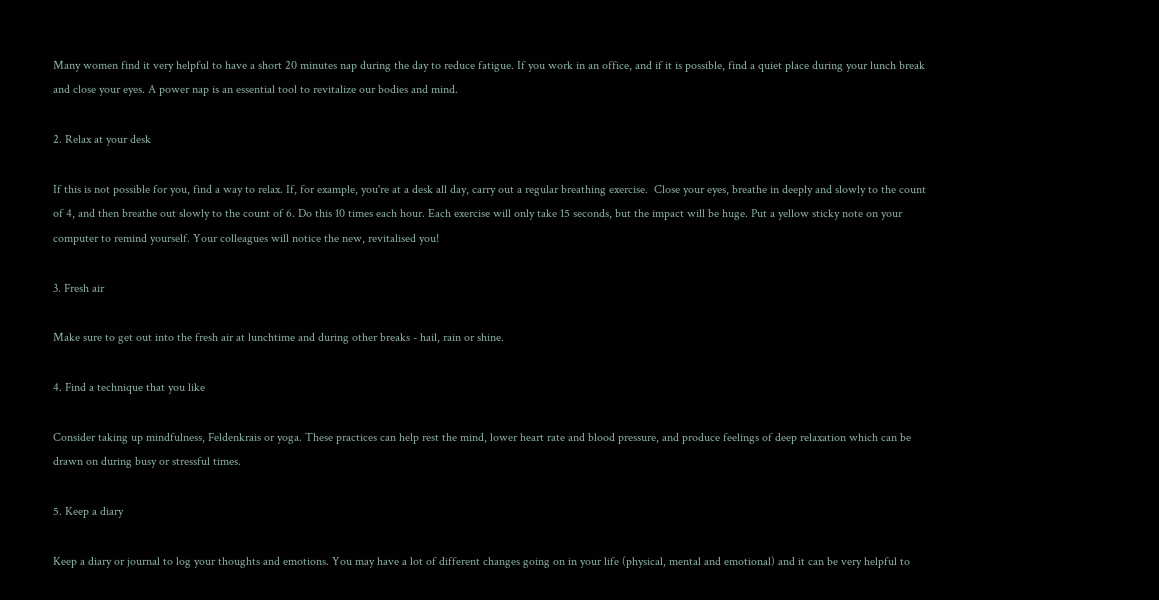Many women find it very helpful to have a short 20 minutes nap during the day to reduce fatigue. If you work in an office, and if it is possible, find a quiet place during your lunch break and close your eyes. A power nap is an essential tool to revitalize our bodies and mind.

2. Relax at your desk

If this is not possible for you, find a way to relax. If, for example, you're at a desk all day, carry out a regular breathing exercise.  Close your eyes, breathe in deeply and slowly to the count of 4, and then breathe out slowly to the count of 6. Do this 10 times each hour. Each exercise will only take 15 seconds, but the impact will be huge. Put a yellow sticky note on your computer to remind yourself. Your colleagues will notice the new, revitalised you!

3. Fresh air

Make sure to get out into the fresh air at lunchtime and during other breaks - hail, rain or shine.

4. Find a technique that you like

Consider taking up mindfulness, Feldenkrais or yoga. These practices can help rest the mind, lower heart rate and blood pressure, and produce feelings of deep relaxation which can be drawn on during busy or stressful times.

5. Keep a diary

Keep a diary or journal to log your thoughts and emotions. You may have a lot of different changes going on in your life (physical, mental and emotional) and it can be very helpful to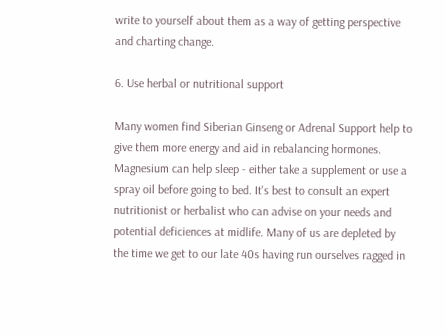write to yourself about them as a way of getting perspective and charting change.

6. Use herbal or nutritional support

Many women find Siberian Ginseng or Adrenal Support help to give them more energy and aid in rebalancing hormones. Magnesium can help sleep - either take a supplement or use a spray oil before going to bed. It's best to consult an expert nutritionist or herbalist who can advise on your needs and potential deficiences at midlife. Many of us are depleted by the time we get to our late 40s having run ourselves ragged in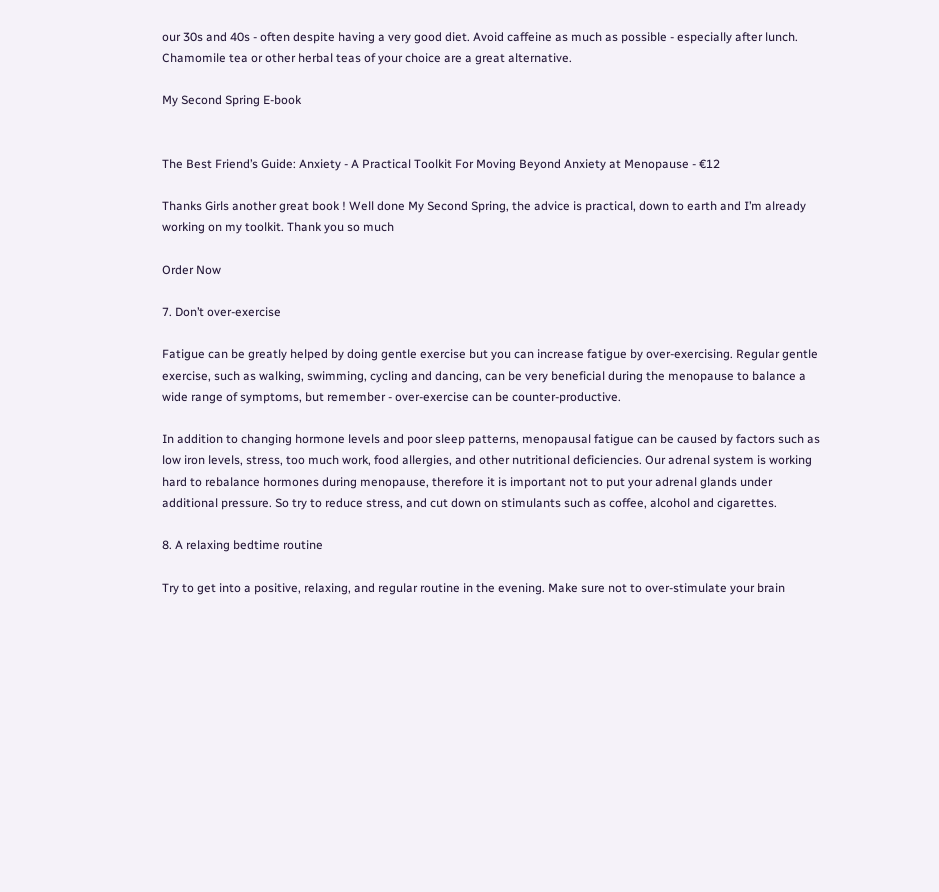our 30s and 40s - often despite having a very good diet. Avoid caffeine as much as possible - especially after lunch. Chamomile tea or other herbal teas of your choice are a great alternative.

My Second Spring E-book


The Best Friend’s Guide: Anxiety - A Practical Toolkit For Moving Beyond Anxiety at Menopause - €12

Thanks Girls another great book ! Well done My Second Spring, the advice is practical, down to earth and I’m already working on my toolkit. Thank you so much

Order Now

7. Don’t over-exercise

Fatigue can be greatly helped by doing gentle exercise but you can increase fatigue by over-exercising. Regular gentle exercise, such as walking, swimming, cycling and dancing, can be very beneficial during the menopause to balance a wide range of symptoms, but remember - over-exercise can be counter-productive.

In addition to changing hormone levels and poor sleep patterns, menopausal fatigue can be caused by factors such as low iron levels, stress, too much work, food allergies, and other nutritional deficiencies. Our adrenal system is working hard to rebalance hormones during menopause, therefore it is important not to put your adrenal glands under additional pressure. So try to reduce stress, and cut down on stimulants such as coffee, alcohol and cigarettes.

8. A relaxing bedtime routine

Try to get into a positive, relaxing, and regular routine in the evening. Make sure not to over-stimulate your brain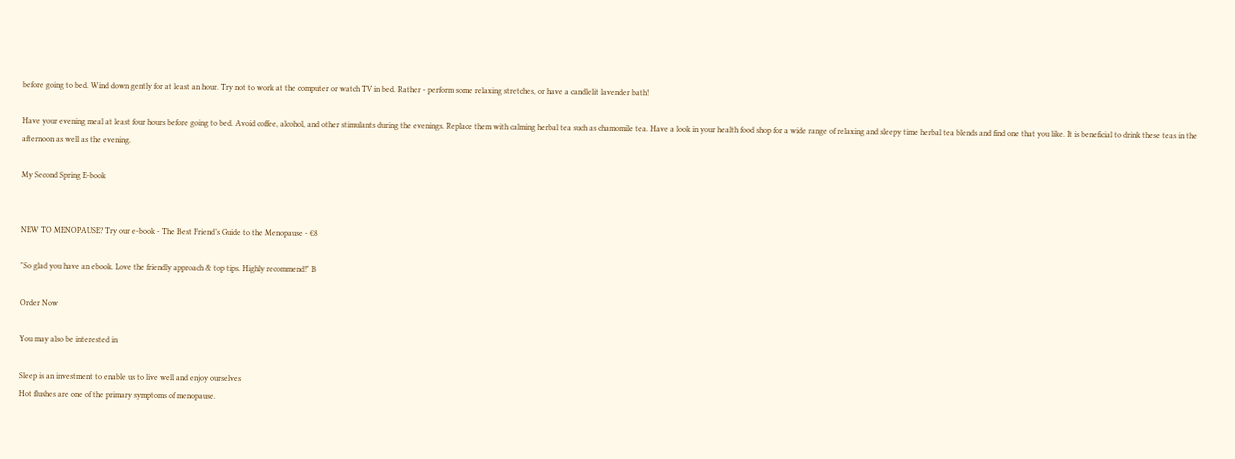before going to bed. Wind down gently for at least an hour. Try not to work at the computer or watch TV in bed. Rather - perform some relaxing stretches, or have a candlelit lavender bath!

Have your evening meal at least four hours before going to bed. Avoid coffee, alcohol, and other stimulants during the evenings. Replace them with calming herbal tea such as chamomile tea. Have a look in your health food shop for a wide range of relaxing and sleepy time herbal tea blends and find one that you like. It is beneficial to drink these teas in the afternoon as well as the evening.

My Second Spring E-book


NEW TO MENOPAUSE? Try our e-book - The Best Friend’s Guide to the Menopause - €8

"So glad you have an ebook. Love the friendly approach & top tips. Highly recommend!" B

Order Now

You may also be interested in

Sleep is an investment to enable us to live well and enjoy ourselves
Hot flushes are one of the primary symptoms of menopause.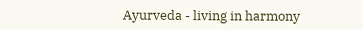Ayurveda - living in harmony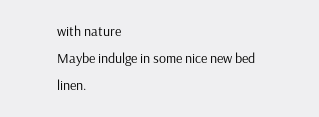with nature
Maybe indulge in some nice new bed linen.